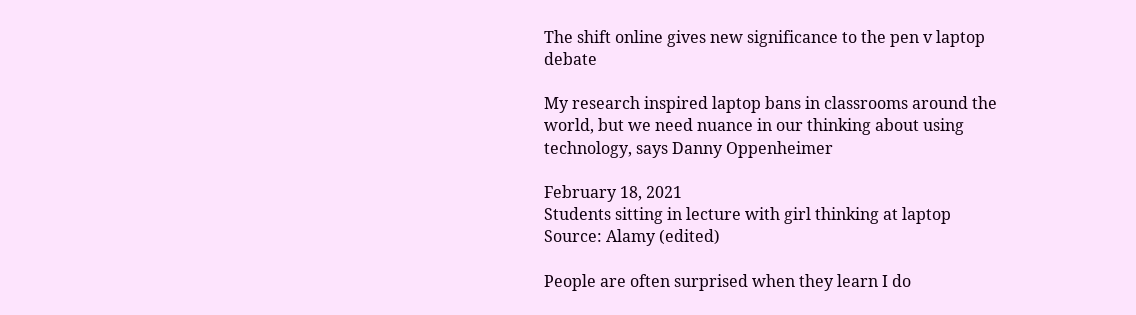The shift online gives new significance to the pen v laptop debate

My research inspired laptop bans in classrooms around the world, but we need nuance in our thinking about using technology, says Danny Oppenheimer

February 18, 2021
Students sitting in lecture with girl thinking at laptop
Source: Alamy (edited)

People are often surprised when they learn I do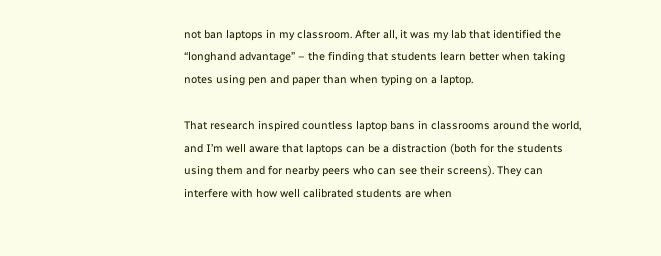not ban laptops in my classroom. After all, it was my lab that identified the “longhand advantage” – the finding that students learn better when taking notes using pen and paper than when typing on a laptop.

That research inspired countless laptop bans in classrooms around the world, and I’m well aware that laptops can be a distraction (both for the students using them and for nearby peers who can see their screens). They can interfere with how well calibrated students are when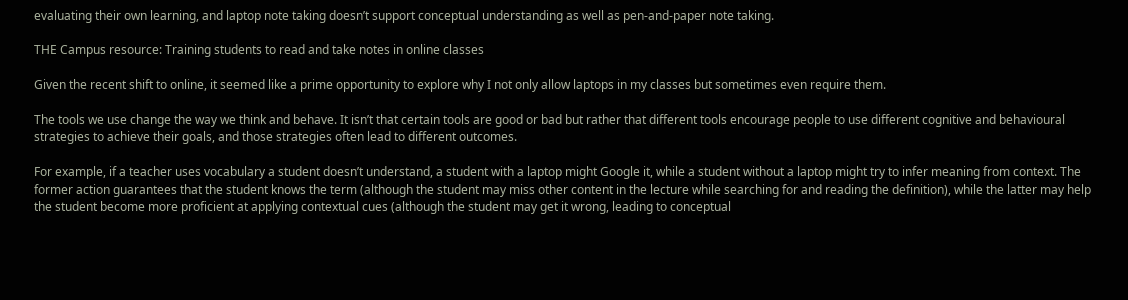evaluating their own learning, and laptop note taking doesn’t support conceptual understanding as well as pen-and-paper note taking.

THE Campus resource: Training students to read and take notes in online classes

Given the recent shift to online, it seemed like a prime opportunity to explore why I not only allow laptops in my classes but sometimes even require them.

The tools we use change the way we think and behave. It isn’t that certain tools are good or bad but rather that different tools encourage people to use different cognitive and behavioural strategies to achieve their goals, and those strategies often lead to different outcomes.

For example, if a teacher uses vocabulary a student doesn’t understand, a student with a laptop might Google it, while a student without a laptop might try to infer meaning from context. The former action guarantees that the student knows the term (although the student may miss other content in the lecture while searching for and reading the definition), while the latter may help the student become more proficient at applying contextual cues (although the student may get it wrong, leading to conceptual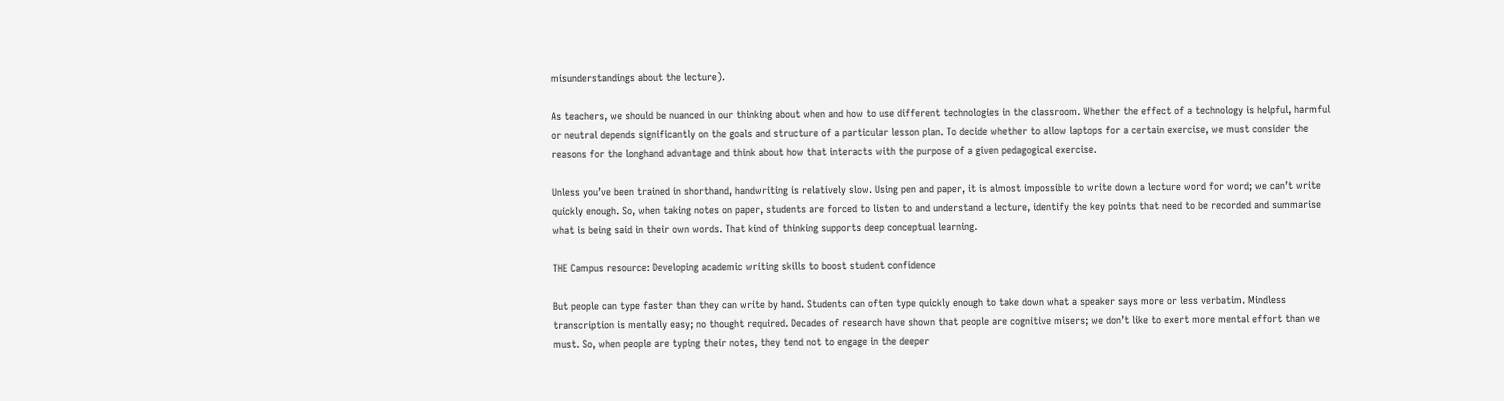misunderstandings about the lecture).

As teachers, we should be nuanced in our thinking about when and how to use different technologies in the classroom. Whether the effect of a technology is helpful, harmful or neutral depends significantly on the goals and structure of a particular lesson plan. To decide whether to allow laptops for a certain exercise, we must consider the reasons for the longhand advantage and think about how that interacts with the purpose of a given pedagogical exercise.

Unless you’ve been trained in shorthand, handwriting is relatively slow. Using pen and paper, it is almost impossible to write down a lecture word for word; we can’t write quickly enough. So, when taking notes on paper, students are forced to listen to and understand a lecture, identify the key points that need to be recorded and summarise what is being said in their own words. That kind of thinking supports deep conceptual learning.

THE Campus resource: Developing academic writing skills to boost student confidence

But people can type faster than they can write by hand. Students can often type quickly enough to take down what a speaker says more or less verbatim. Mindless transcription is mentally easy; no thought required. Decades of research have shown that people are cognitive misers; we don’t like to exert more mental effort than we must. So, when people are typing their notes, they tend not to engage in the deeper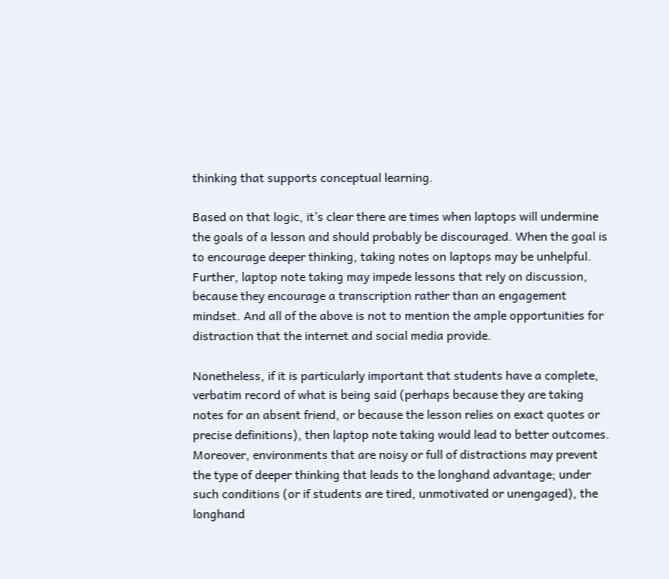thinking that supports conceptual learning.

Based on that logic, it’s clear there are times when laptops will undermine the goals of a lesson and should probably be discouraged. When the goal is to encourage deeper thinking, taking notes on laptops may be unhelpful. Further, laptop note taking may impede lessons that rely on discussion, because they encourage a transcription rather than an engagement mindset. And all of the above is not to mention the ample opportunities for distraction that the internet and social media provide.

Nonetheless, if it is particularly important that students have a complete, verbatim record of what is being said (perhaps because they are taking notes for an absent friend, or because the lesson relies on exact quotes or precise definitions), then laptop note taking would lead to better outcomes. Moreover, environments that are noisy or full of distractions may prevent the type of deeper thinking that leads to the longhand advantage; under such conditions (or if students are tired, unmotivated or unengaged), the longhand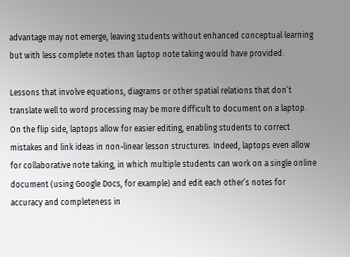advantage may not emerge, leaving students without enhanced conceptual learning but with less complete notes than laptop note taking would have provided.

Lessons that involve equations, diagrams or other spatial relations that don’t translate well to word processing may be more difficult to document on a laptop. On the flip side, laptops allow for easier editing, enabling students to correct mistakes and link ideas in non-linear lesson structures. Indeed, laptops even allow for collaborative note taking, in which multiple students can work on a single online document (using Google Docs, for example) and edit each other’s notes for accuracy and completeness in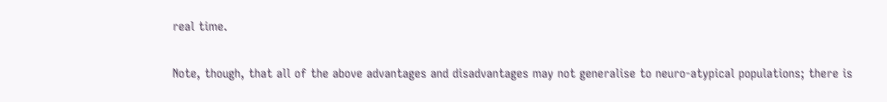real time.

Note, though, that all of the above advantages and disadvantages may not generalise to neuro-atypical populations; there is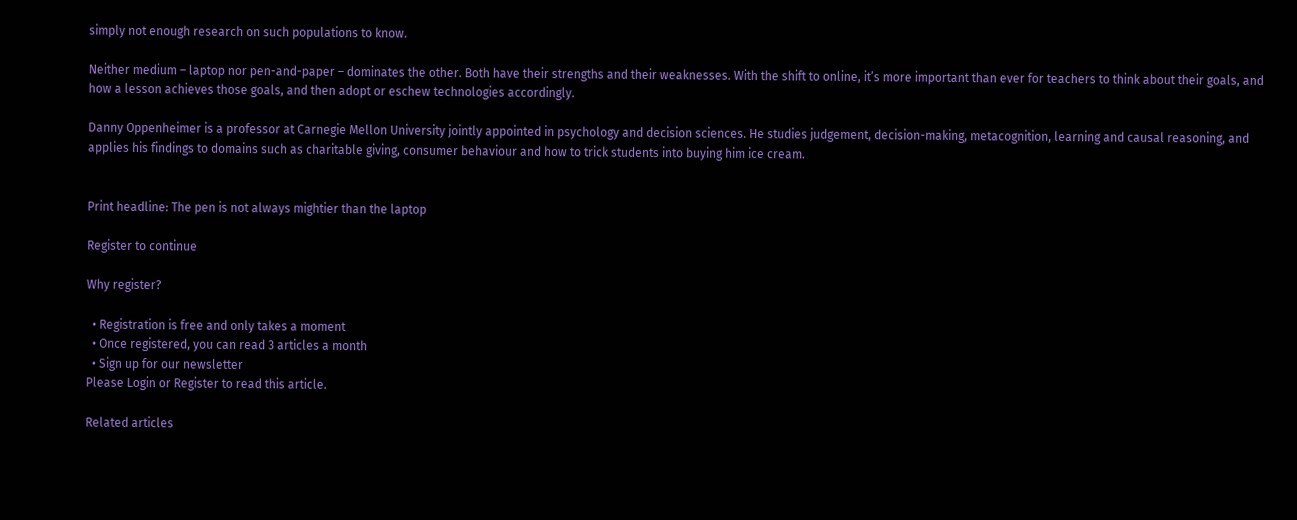simply not enough research on such populations to know.

Neither medium – laptop nor pen-and-paper – dominates the other. Both have their strengths and their weaknesses. With the shift to online, it’s more important than ever for teachers to think about their goals, and how a lesson achieves those goals, and then adopt or eschew technologies accordingly.

Danny Oppenheimer is a professor at Carnegie Mellon University jointly appointed in psychology and decision sciences. He studies judgement, decision-making, metacognition, learning and causal reasoning, and applies his findings to domains such as charitable giving, consumer behaviour and how to trick students into buying him ice cream.


Print headline: The pen is not always mightier than the laptop

Register to continue

Why register?

  • Registration is free and only takes a moment
  • Once registered, you can read 3 articles a month
  • Sign up for our newsletter
Please Login or Register to read this article.

Related articles